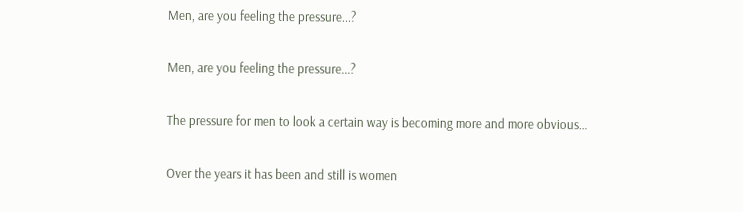Men, are you feeling the pressure...?

Men, are you feeling the pressure...?

The pressure for men to look a certain way is becoming more and more obvious…

Over the years it has been and still is women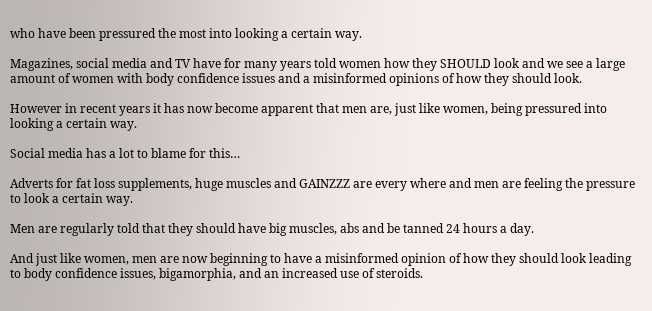who have been pressured the most into looking a certain way.

Magazines, social media and TV have for many years told women how they SHOULD look and we see a large amount of women with body confidence issues and a misinformed opinions of how they should look.

However in recent years it has now become apparent that men are, just like women, being pressured into looking a certain way.

Social media has a lot to blame for this…

Adverts for fat loss supplements, huge muscles and GAINZZZ are every where and men are feeling the pressure to look a certain way.

Men are regularly told that they should have big muscles, abs and be tanned 24 hours a day.

And just like women, men are now beginning to have a misinformed opinion of how they should look leading to body confidence issues, bigamorphia, and an increased use of steroids.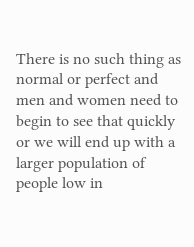There is no such thing as normal or perfect and men and women need to begin to see that quickly or we will end up with a larger population of people low in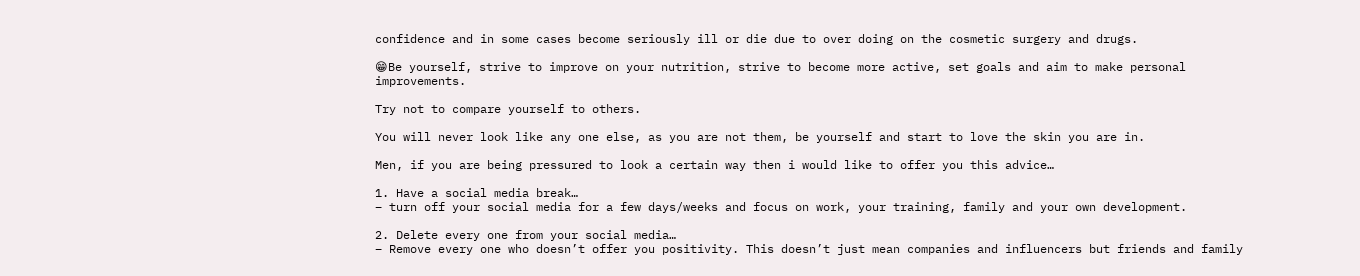confidence and in some cases become seriously ill or die due to over doing on the cosmetic surgery and drugs.

😁Be yourself, strive to improve on your nutrition, strive to become more active, set goals and aim to make personal improvements.

Try not to compare yourself to others.

You will never look like any one else, as you are not them, be yourself and start to love the skin you are in.

Men, if you are being pressured to look a certain way then i would like to offer you this advice…

1. Have a social media break…
– turn off your social media for a few days/weeks and focus on work, your training, family and your own development.

2. Delete every one from your social media…
– Remove every one who doesn’t offer you positivity. This doesn’t just mean companies and influencers but friends and family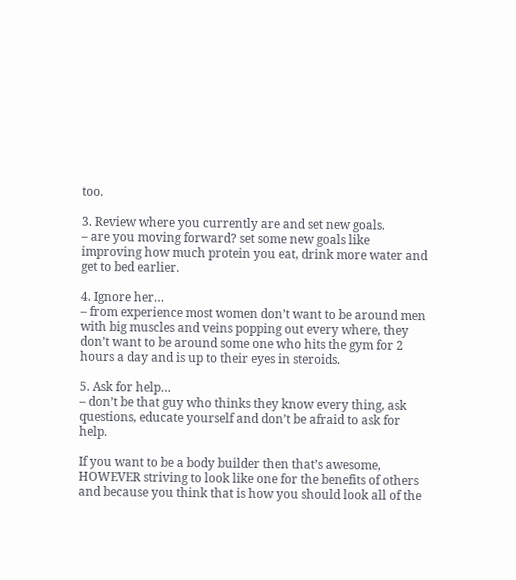too.

3. Review where you currently are and set new goals.
– are you moving forward? set some new goals like improving how much protein you eat, drink more water and get to bed earlier.

4. Ignore her…
– from experience most women don’t want to be around men with big muscles and veins popping out every where, they don’t want to be around some one who hits the gym for 2 hours a day and is up to their eyes in steroids.

5. Ask for help…
– don’t be that guy who thinks they know every thing, ask questions, educate yourself and don’t be afraid to ask for help.

If you want to be a body builder then that’s awesome, HOWEVER striving to look like one for the benefits of others and because you think that is how you should look all of the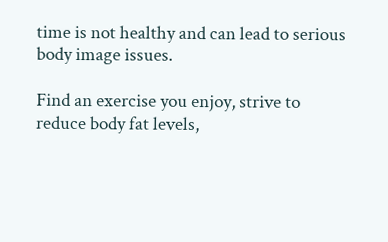time is not healthy and can lead to serious body image issues.

Find an exercise you enjoy, strive to reduce body fat levels,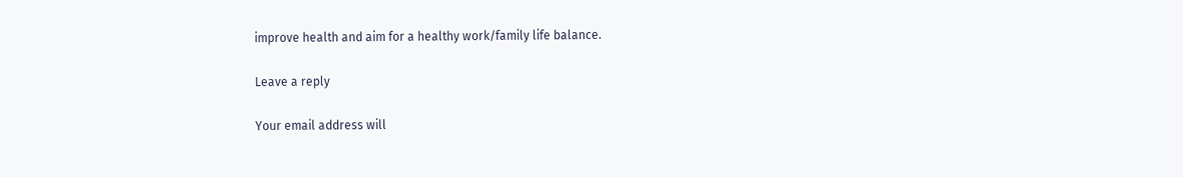improve health and aim for a healthy work/family life balance.

Leave a reply

Your email address will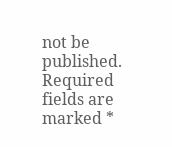not be published. Required fields are marked *